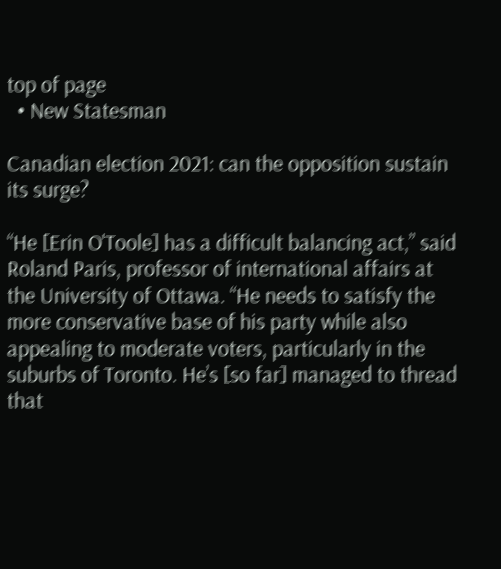top of page
  • New Statesman

Canadian election 2021: can the opposition sustain its surge?

“He [Erin O'Toole] has a difficult balancing act,” said Roland Paris, professor of international affairs at the University of Ottawa. “He needs to satisfy the more conservative base of his party while also appealing to moderate voters, particularly in the suburbs of Toronto. He’s [so far] managed to thread that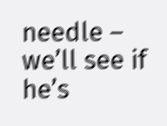needle – we’ll see if he’s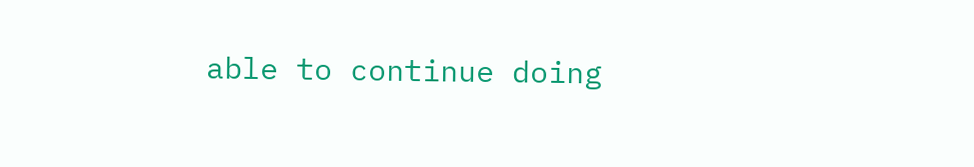able to continue doing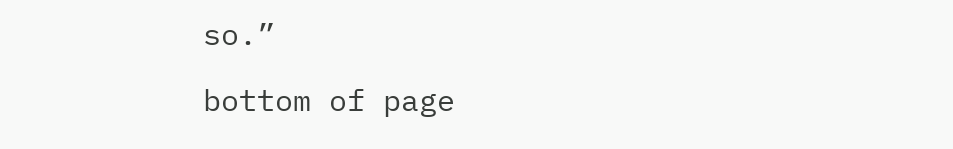so.”

bottom of page